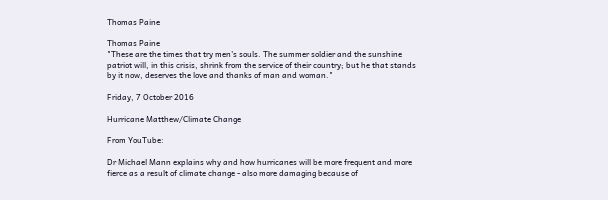Thomas Paine

Thomas Paine
"These are the times that try men's souls. The summer soldier and the sunshine patriot will, in this crisis, shrink from the service of their country; but he that stands by it now, deserves the love and thanks of man and woman."

Friday, 7 October 2016

Hurricane Matthew/Climate Change

From YouTube:

Dr Michael Mann explains why and how hurricanes will be more frequent and more fierce as a result of climate change - also more damaging because of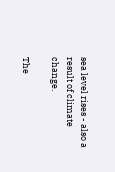sea level rises - also a result of climate change.

The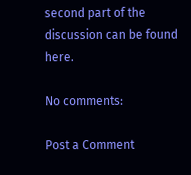second part of the discussion can be found here.

No comments:

Post a Comment